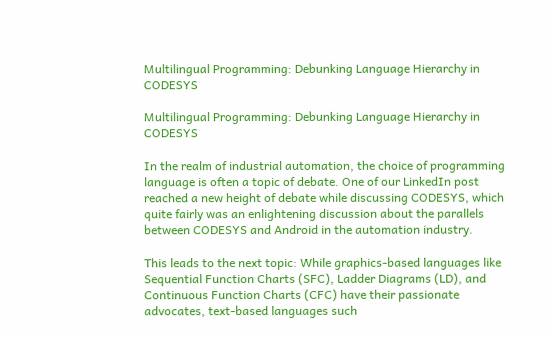Multilingual Programming: Debunking Language Hierarchy in CODESYS

Multilingual Programming: Debunking Language Hierarchy in CODESYS

In the realm of industrial automation, the choice of programming language is often a topic of debate. One of our LinkedIn post reached a new height of debate while discussing CODESYS, which quite fairly was an enlightening discussion about the parallels between CODESYS and Android in the automation industry.

This leads to the next topic: While graphics-based languages like Sequential Function Charts (SFC), Ladder Diagrams (LD), and Continuous Function Charts (CFC) have their passionate advocates, text-based languages such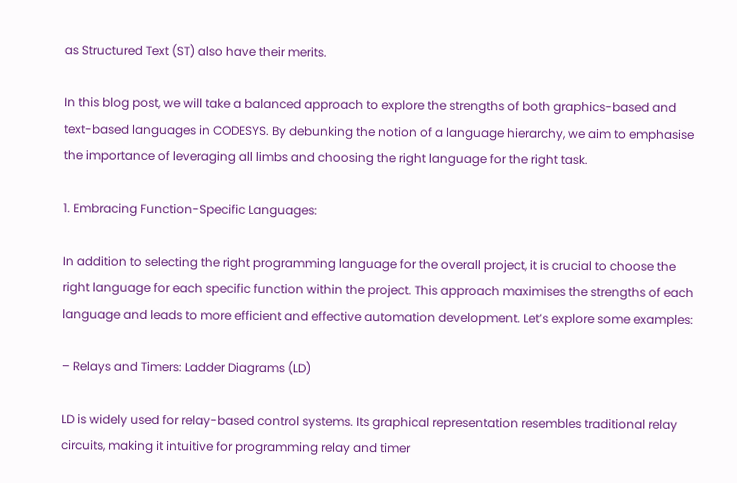as Structured Text (ST) also have their merits.

In this blog post, we will take a balanced approach to explore the strengths of both graphics-based and text-based languages in CODESYS. By debunking the notion of a language hierarchy, we aim to emphasise the importance of leveraging all limbs and choosing the right language for the right task.

1. Embracing Function-Specific Languages:

In addition to selecting the right programming language for the overall project, it is crucial to choose the right language for each specific function within the project. This approach maximises the strengths of each language and leads to more efficient and effective automation development. Let’s explore some examples:

– Relays and Timers: Ladder Diagrams (LD)

LD is widely used for relay-based control systems. Its graphical representation resembles traditional relay circuits, making it intuitive for programming relay and timer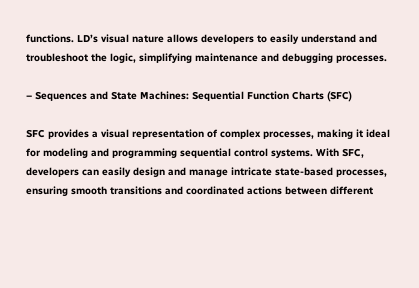functions. LD’s visual nature allows developers to easily understand and troubleshoot the logic, simplifying maintenance and debugging processes.

– Sequences and State Machines: Sequential Function Charts (SFC)

SFC provides a visual representation of complex processes, making it ideal for modeling and programming sequential control systems. With SFC, developers can easily design and manage intricate state-based processes, ensuring smooth transitions and coordinated actions between different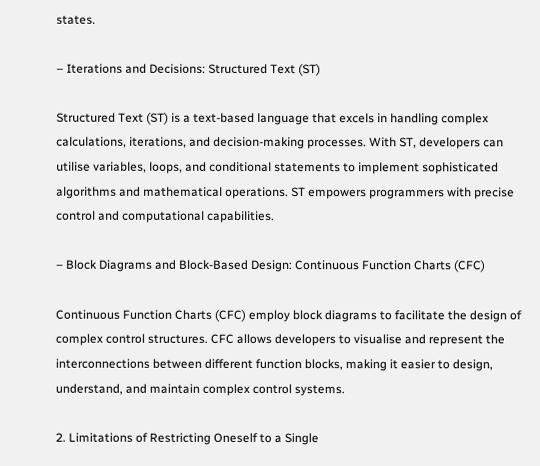states.

– Iterations and Decisions: Structured Text (ST)

Structured Text (ST) is a text-based language that excels in handling complex calculations, iterations, and decision-making processes. With ST, developers can utilise variables, loops, and conditional statements to implement sophisticated algorithms and mathematical operations. ST empowers programmers with precise control and computational capabilities.

– Block Diagrams and Block-Based Design: Continuous Function Charts (CFC)

Continuous Function Charts (CFC) employ block diagrams to facilitate the design of complex control structures. CFC allows developers to visualise and represent the interconnections between different function blocks, making it easier to design, understand, and maintain complex control systems.

2. Limitations of Restricting Oneself to a Single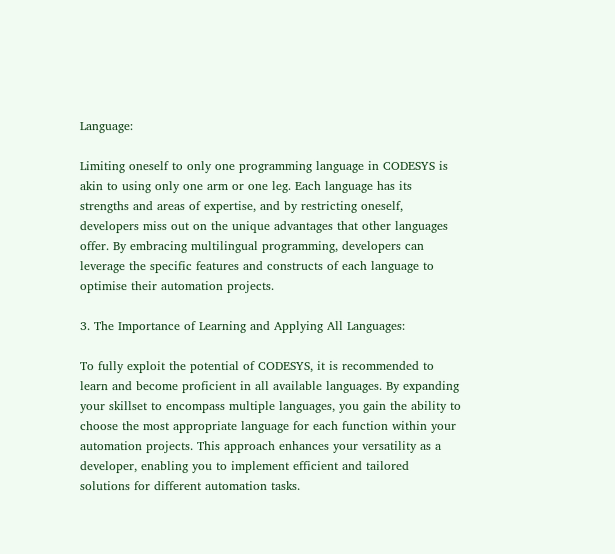Language:

Limiting oneself to only one programming language in CODESYS is akin to using only one arm or one leg. Each language has its strengths and areas of expertise, and by restricting oneself, developers miss out on the unique advantages that other languages offer. By embracing multilingual programming, developers can leverage the specific features and constructs of each language to optimise their automation projects.

3. The Importance of Learning and Applying All Languages:

To fully exploit the potential of CODESYS, it is recommended to learn and become proficient in all available languages. By expanding your skillset to encompass multiple languages, you gain the ability to choose the most appropriate language for each function within your automation projects. This approach enhances your versatility as a developer, enabling you to implement efficient and tailored solutions for different automation tasks.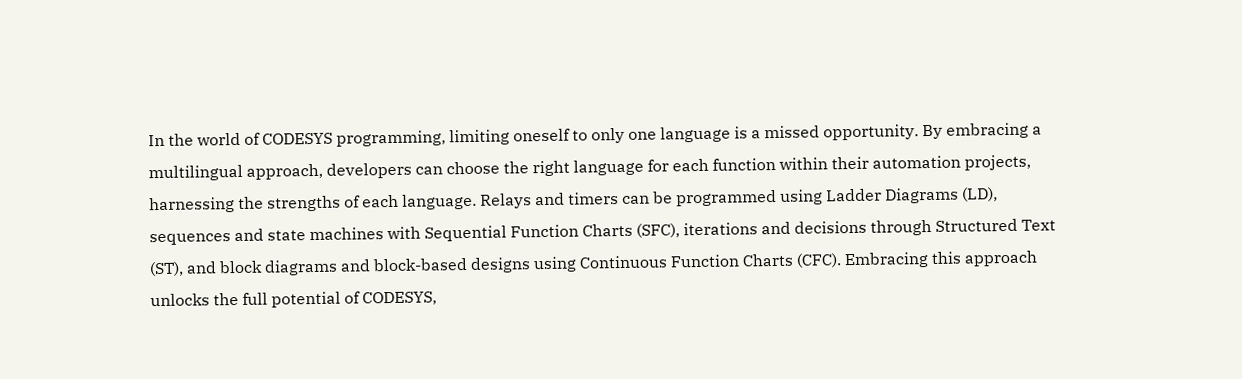In the world of CODESYS programming, limiting oneself to only one language is a missed opportunity. By embracing a multilingual approach, developers can choose the right language for each function within their automation projects, harnessing the strengths of each language. Relays and timers can be programmed using Ladder Diagrams (LD), sequences and state machines with Sequential Function Charts (SFC), iterations and decisions through Structured Text (ST), and block diagrams and block-based designs using Continuous Function Charts (CFC). Embracing this approach unlocks the full potential of CODESYS,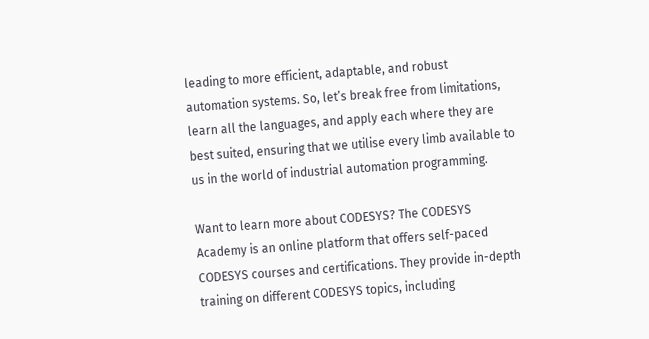leading to more efficient, adaptable, and robust automation systems. So, let’s break free from limitations, learn all the languages, and apply each where they are best suited, ensuring that we utilise every limb available to us in the world of industrial automation programming.

Want to learn more about CODESYS? The CODESYS Academy is an online platform that offers self-paced CODESYS courses and certifications. They provide in-depth training on different CODESYS topics, including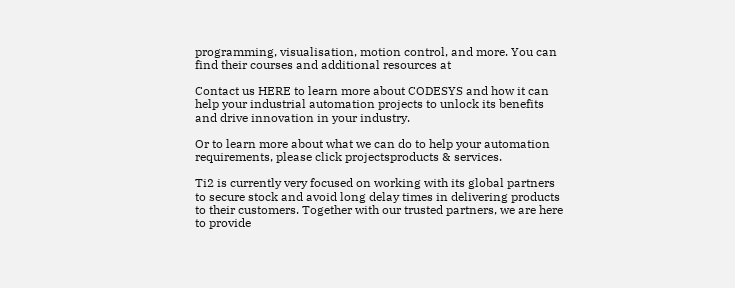programming, visualisation, motion control, and more. You can find their courses and additional resources at

Contact us HERE to learn more about CODESYS and how it can help your industrial automation projects to unlock its benefits and drive innovation in your industry.

Or to learn more about what we can do to help your automation requirements, please click projectsproducts & services.

Ti2 is currently very focused on working with its global partners to secure stock and avoid long delay times in delivering products to their customers. Together with our trusted partners, we are here to provide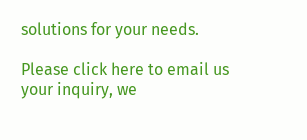solutions for your needs.

Please click here to email us your inquiry, we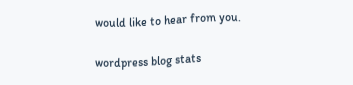would like to hear from you.

wordpress blog stats